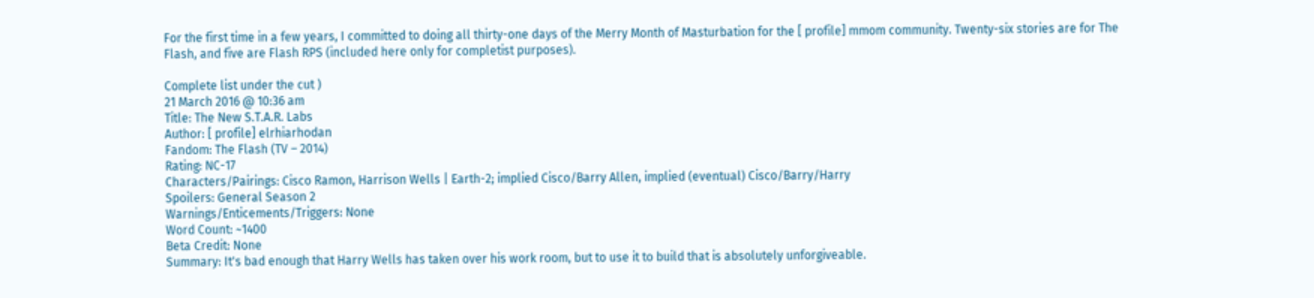For the first time in a few years, I committed to doing all thirty-one days of the Merry Month of Masturbation for the [ profile] mmom community. Twenty-six stories are for The Flash, and five are Flash RPS (included here only for completist purposes).

Complete list under the cut )
21 March 2016 @ 10:36 am
Title: The New S.T.A.R. Labs
Author: [ profile] elrhiarhodan
Fandom: The Flash (TV – 2014)
Rating: NC-17
Characters/Pairings: Cisco Ramon, Harrison Wells | Earth-2; implied Cisco/Barry Allen, implied (eventual) Cisco/Barry/Harry
Spoilers: General Season 2
Warnings/Enticements/Triggers: None
Word Count: ~1400
Beta Credit: None
Summary: It's bad enough that Harry Wells has taken over his work room, but to use it to build that is absolutely unforgiveable.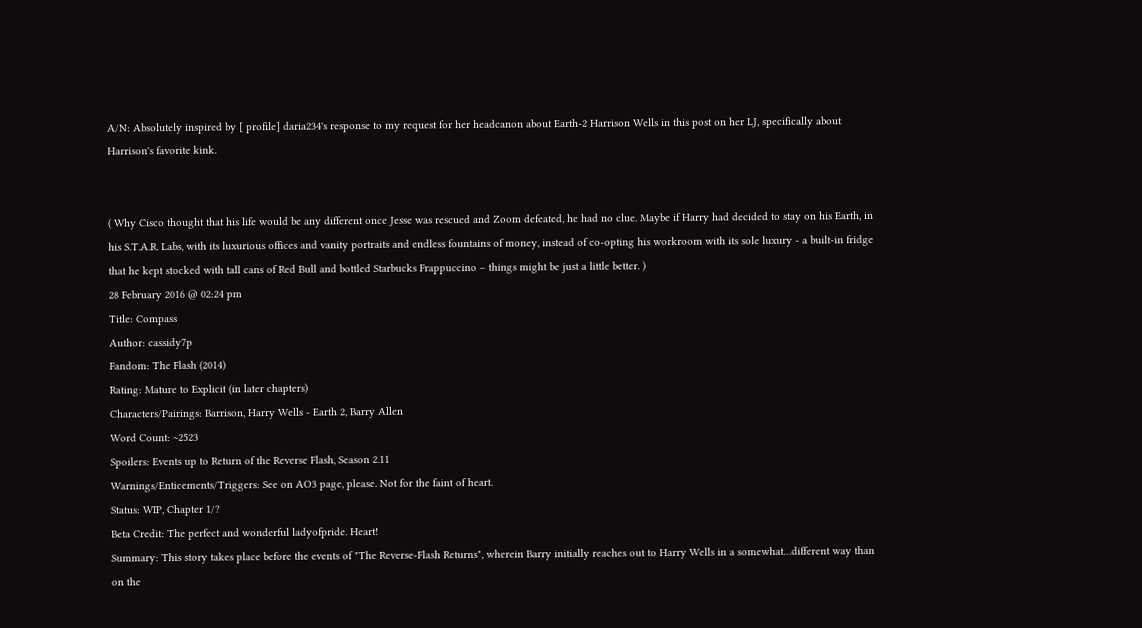A/N: Absolutely inspired by [ profile] daria234's response to my request for her headcanon about Earth-2 Harrison Wells in this post on her LJ, specifically about Harrison's favorite kink.


( Why Cisco thought that his life would be any different once Jesse was rescued and Zoom defeated, he had no clue. Maybe if Harry had decided to stay on his Earth, in his S.T.A.R. Labs, with its luxurious offices and vanity portraits and endless fountains of money, instead of co-opting his workroom with its sole luxury - a built-in fridge that he kept stocked with tall cans of Red Bull and bottled Starbucks Frappuccino – things might be just a little better. )
28 February 2016 @ 02:24 pm
Title: Compass
Author: cassidy7p
Fandom: The Flash (2014)
Rating: Mature to Explicit (in later chapters)
Characters/Pairings: Barrison, Harry Wells - Earth 2, Barry Allen
Word Count: ~2523
Spoilers: Events up to Return of the Reverse Flash, Season 2.11
Warnings/Enticements/Triggers: See on AO3 page, please. Not for the faint of heart.
Status: WIP, Chapter 1/?
Beta Credit: The perfect and wonderful ladyofpride. Heart!
Summary: This story takes place before the events of "The Reverse-Flash Returns", wherein Barry initially reaches out to Harry Wells in a somewhat…different way than on the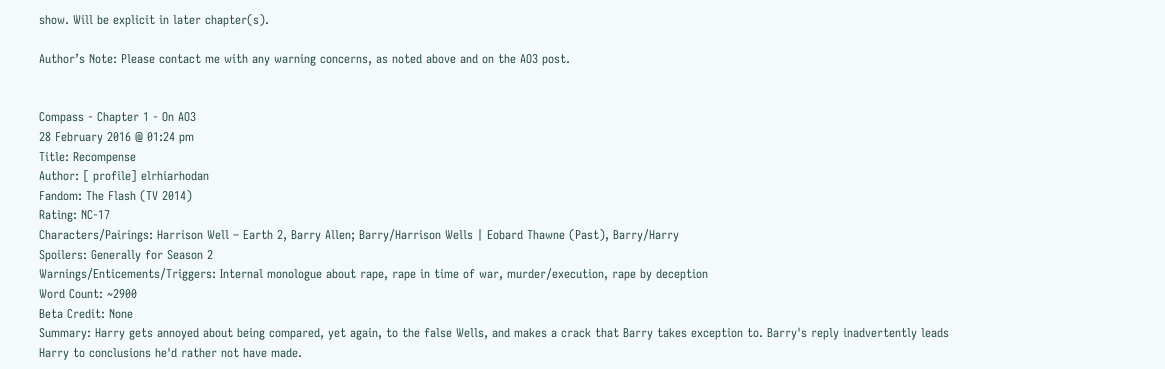show. Will be explicit in later chapter(s).

Author’s Note: Please contact me with any warning concerns, as noted above and on the AO3 post.


Compass - Chapter 1 - On AO3
28 February 2016 @ 01:24 pm
Title: Recompense
Author: [ profile] elrhiarhodan
Fandom: The Flash (TV 2014)
Rating: NC-17
Characters/Pairings: Harrison Well – Earth 2, Barry Allen; Barry/Harrison Wells | Eobard Thawne (Past), Barry/Harry
Spoilers: Generally for Season 2
Warnings/Enticements/Triggers: Internal monologue about rape, rape in time of war, murder/execution, rape by deception
Word Count: ~2900
Beta Credit: None
Summary: Harry gets annoyed about being compared, yet again, to the false Wells, and makes a crack that Barry takes exception to. Barry's reply inadvertently leads Harry to conclusions he'd rather not have made.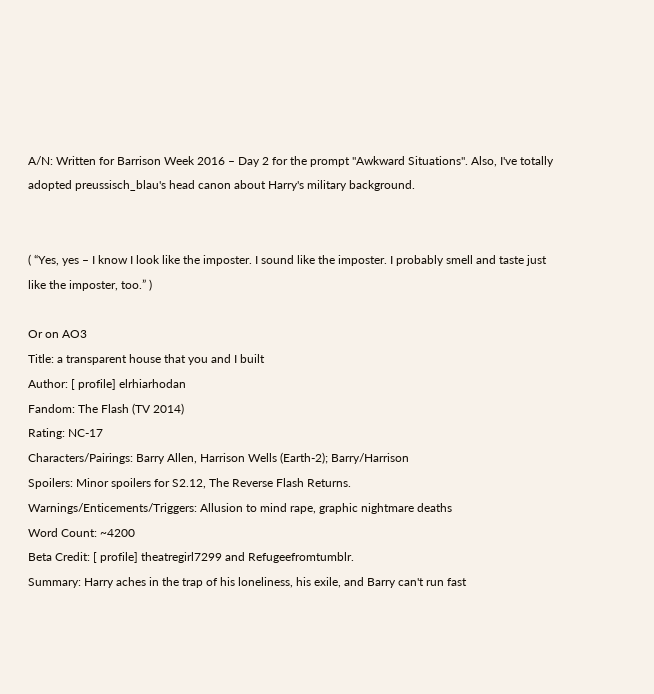A/N: Written for Barrison Week 2016 – Day 2 for the prompt "Awkward Situations". Also, I've totally adopted preussisch_blau's head canon about Harry's military background.


( “Yes, yes – I know I look like the imposter. I sound like the imposter. I probably smell and taste just like the imposter, too.” )

Or on AO3
Title: a transparent house that you and I built
Author: [ profile] elrhiarhodan
Fandom: The Flash (TV 2014)
Rating: NC-17
Characters/Pairings: Barry Allen, Harrison Wells (Earth-2); Barry/Harrison
Spoilers: Minor spoilers for S2.12, The Reverse Flash Returns.
Warnings/Enticements/Triggers: Allusion to mind rape, graphic nightmare deaths
Word Count: ~4200
Beta Credit: [ profile] theatregirl7299 and Refugeefromtumblr.
Summary: Harry aches in the trap of his loneliness, his exile, and Barry can't run fast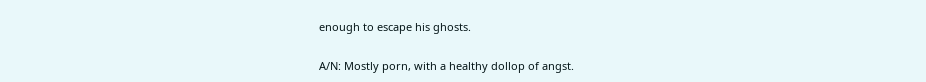enough to escape his ghosts.

A/N: Mostly porn, with a healthy dollop of angst.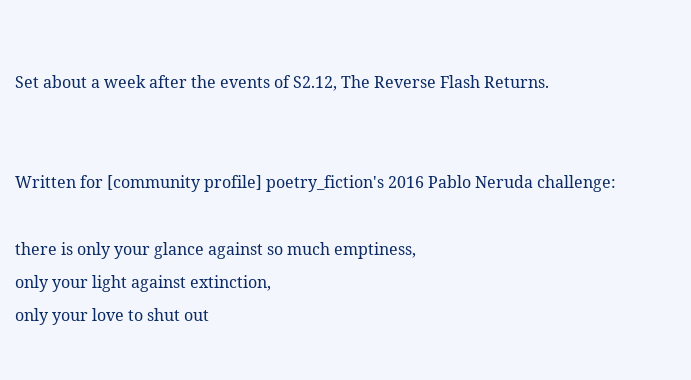Set about a week after the events of S2.12, The Reverse Flash Returns.


Written for [community profile] poetry_fiction's 2016 Pablo Neruda challenge:

there is only your glance against so much emptiness,
only your light against extinction,
only your love to shut out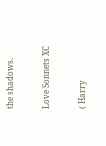the shadows.

Love Sonnets XC

( Harry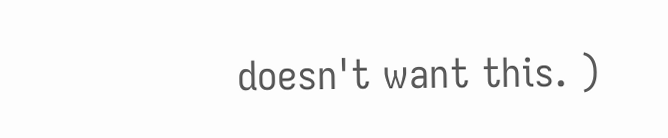doesn't want this. )